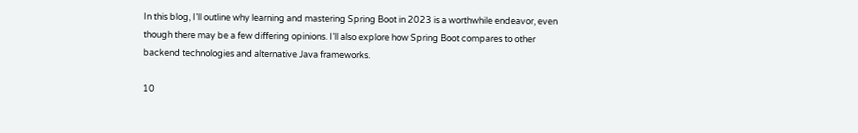In this blog, I’ll outline why learning and mastering Spring Boot in 2023 is a worthwhile endeavor, even though there may be a few differing opinions. I’ll also explore how Spring Boot compares to other backend technologies and alternative Java frameworks.

10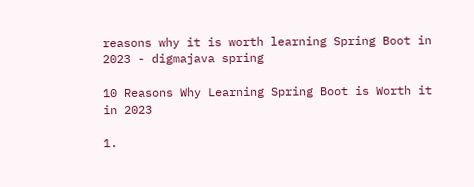reasons why it is worth learning Spring Boot in 2023 - digmajava spring

10 Reasons Why Learning Spring Boot is Worth it in 2023

1.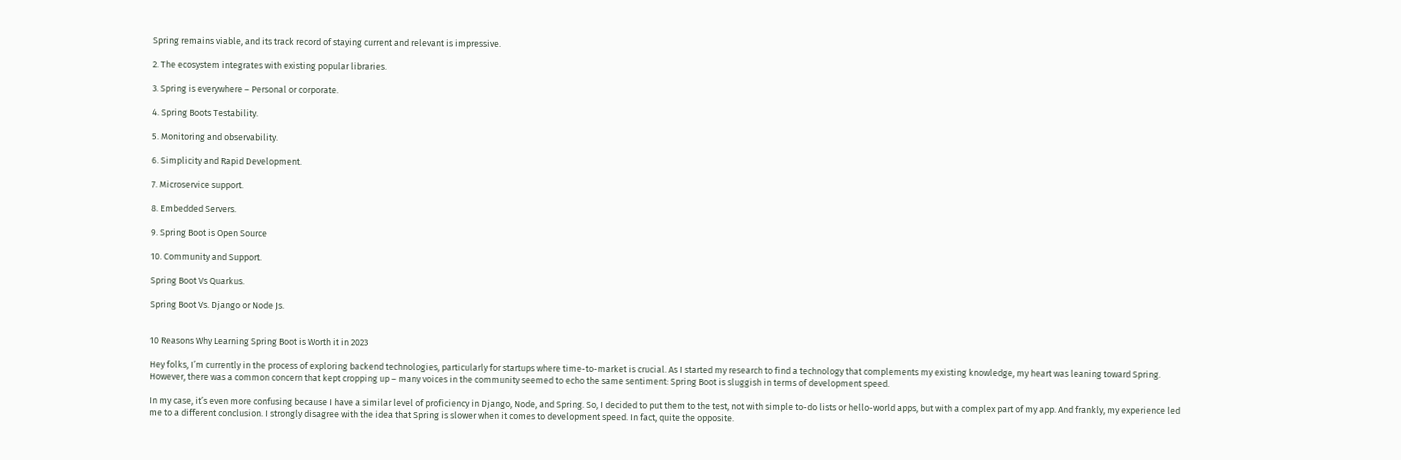Spring remains viable, and its track record of staying current and relevant is impressive.

2. The ecosystem integrates with existing popular libraries.

3. Spring is everywhere – Personal or corporate.

4. Spring Boots Testability.

5. Monitoring and observability.

6. Simplicity and Rapid Development.

7. Microservice support.

8. Embedded Servers.

9. Spring Boot is Open Source

10. Community and Support.

Spring Boot Vs Quarkus.

Spring Boot Vs. Django or Node Js.


10 Reasons Why Learning Spring Boot is Worth it in 2023

Hey folks, I’m currently in the process of exploring backend technologies, particularly for startups where time-to-market is crucial. As I started my research to find a technology that complements my existing knowledge, my heart was leaning toward Spring. However, there was a common concern that kept cropping up – many voices in the community seemed to echo the same sentiment: Spring Boot is sluggish in terms of development speed.

In my case, it’s even more confusing because I have a similar level of proficiency in Django, Node, and Spring. So, I decided to put them to the test, not with simple to-do lists or hello-world apps, but with a complex part of my app. And frankly, my experience led me to a different conclusion. I strongly disagree with the idea that Spring is slower when it comes to development speed. In fact, quite the opposite.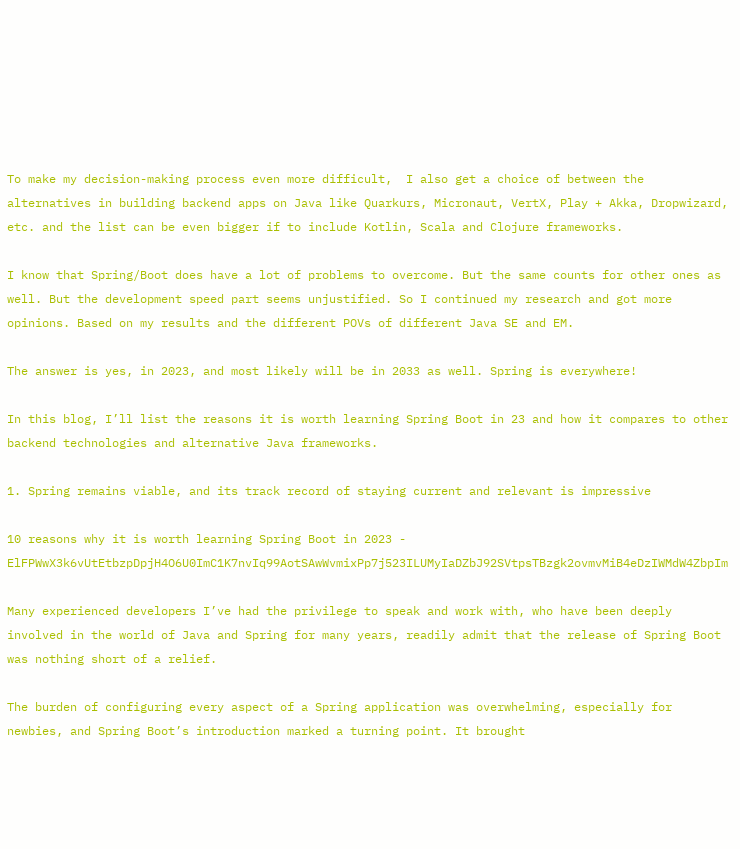To make my decision-making process even more difficult,  I also get a choice of between the alternatives in building backend apps on Java like Quarkurs, Micronaut, VertX, Play + Akka, Dropwizard, etc. and the list can be even bigger if to include Kotlin, Scala and Clojure frameworks.

I know that Spring/Boot does have a lot of problems to overcome. But the same counts for other ones as well. But the development speed part seems unjustified. So I continued my research and got more opinions. Based on my results and the different POVs of different Java SE and EM.

The answer is yes, in 2023, and most likely will be in 2033 as well. Spring is everywhere!

In this blog, I’ll list the reasons it is worth learning Spring Boot in 23 and how it compares to other backend technologies and alternative Java frameworks.

1. Spring remains viable, and its track record of staying current and relevant is impressive

10 reasons why it is worth learning Spring Boot in 2023 - ElFPWwX3k6vUtEtbzpDpjH4O6U0ImC1K7nvIq99AotSAwWvmixPp7j523ILUMyIaDZbJ92SVtpsTBzgk2ovmvMiB4eDzIWMdW4ZbpIm

Many experienced developers I’ve had the privilege to speak and work with, who have been deeply involved in the world of Java and Spring for many years, readily admit that the release of Spring Boot was nothing short of a relief.

The burden of configuring every aspect of a Spring application was overwhelming, especially for newbies, and Spring Boot’s introduction marked a turning point. It brought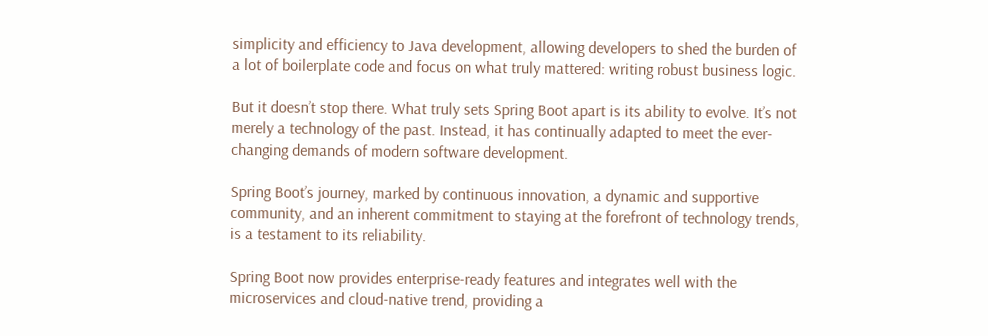simplicity and efficiency to Java development, allowing developers to shed the burden of a lot of boilerplate code and focus on what truly mattered: writing robust business logic.

But it doesn’t stop there. What truly sets Spring Boot apart is its ability to evolve. It’s not merely a technology of the past. Instead, it has continually adapted to meet the ever-changing demands of modern software development.

Spring Boot’s journey, marked by continuous innovation, a dynamic and supportive community, and an inherent commitment to staying at the forefront of technology trends, is a testament to its reliability.

Spring Boot now provides enterprise-ready features and integrates well with the microservices and cloud-native trend, providing a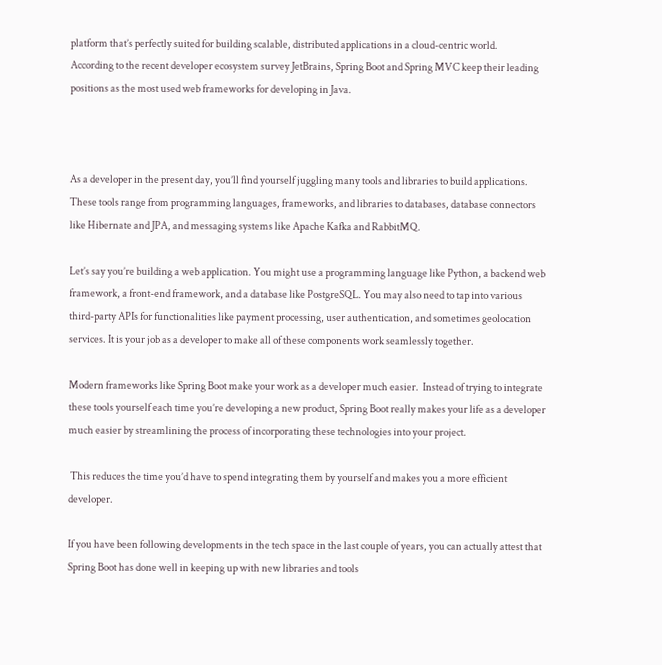platform that’s perfectly suited for building scalable, distributed applications in a cloud-centric world.
According to the recent developer ecosystem survey JetBrains, Spring Boot and Spring MVC keep their leading positions as the most used web frameworks for developing in Java.



As a developer in the present day, you’ll find yourself juggling many tools and libraries to build applications.  These tools range from programming languages, frameworks, and libraries to databases, database connectors like Hibernate and JPA, and messaging systems like Apache Kafka and RabbitMQ.

Let’s say you’re building a web application. You might use a programming language like Python, a backend web framework, a front-end framework, and a database like PostgreSQL. You may also need to tap into various third-party APIs for functionalities like payment processing, user authentication, and sometimes geolocation services. It is your job as a developer to make all of these components work seamlessly together.

Modern frameworks like Spring Boot make your work as a developer much easier.  Instead of trying to integrate these tools yourself each time you’re developing a new product, Spring Boot really makes your life as a developer much easier by streamlining the process of incorporating these technologies into your project.

 This reduces the time you’d have to spend integrating them by yourself and makes you a more efficient developer.

If you have been following developments in the tech space in the last couple of years, you can actually attest that Spring Boot has done well in keeping up with new libraries and tools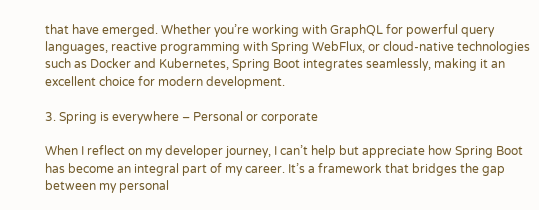that have emerged. Whether you’re working with GraphQL for powerful query languages, reactive programming with Spring WebFlux, or cloud-native technologies such as Docker and Kubernetes, Spring Boot integrates seamlessly, making it an excellent choice for modern development.

3. Spring is everywhere – Personal or corporate

When I reflect on my developer journey, I can’t help but appreciate how Spring Boot has become an integral part of my career. It’s a framework that bridges the gap between my personal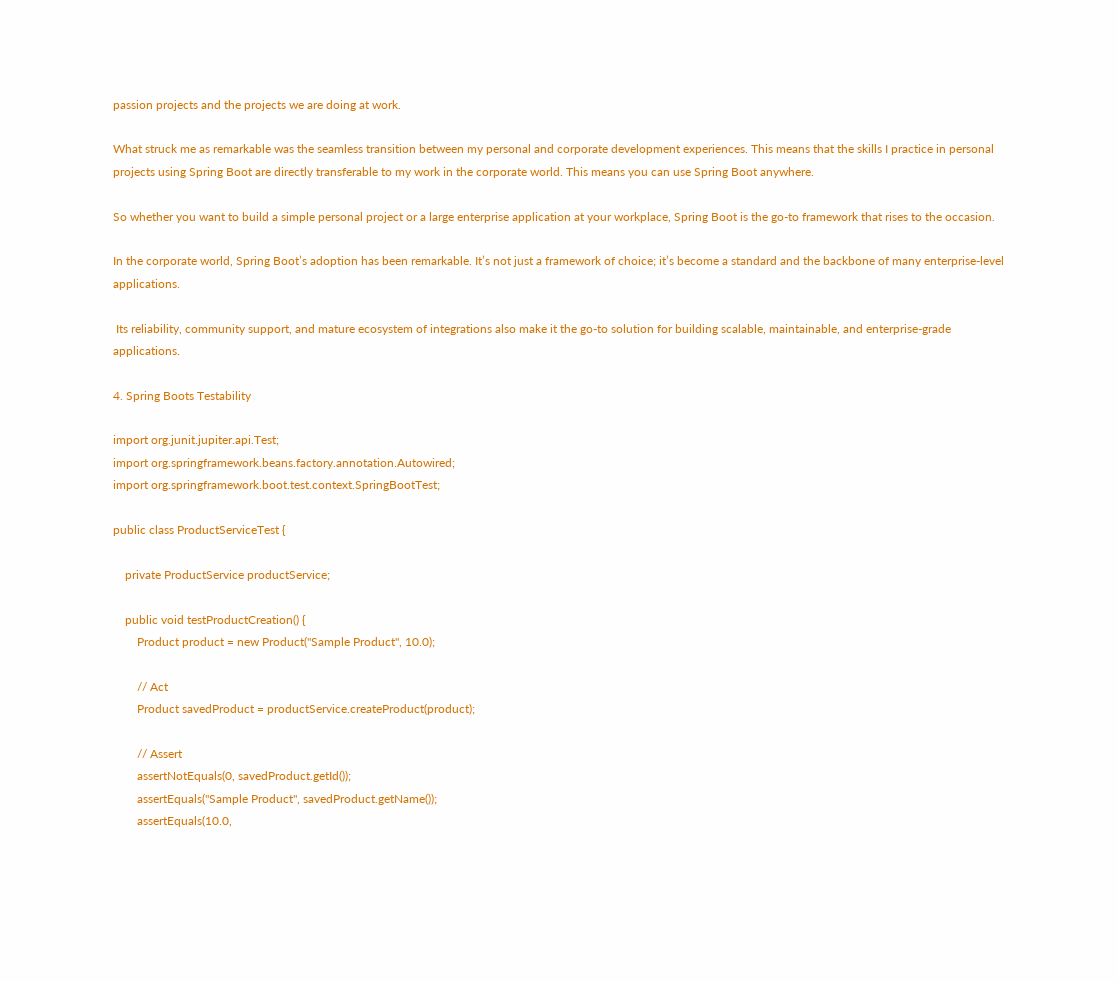passion projects and the projects we are doing at work.

What struck me as remarkable was the seamless transition between my personal and corporate development experiences. This means that the skills I practice in personal projects using Spring Boot are directly transferable to my work in the corporate world. This means you can use Spring Boot anywhere.

So whether you want to build a simple personal project or a large enterprise application at your workplace, Spring Boot is the go-to framework that rises to the occasion.

In the corporate world, Spring Boot’s adoption has been remarkable. It’s not just a framework of choice; it’s become a standard and the backbone of many enterprise-level applications.

 Its reliability, community support, and mature ecosystem of integrations also make it the go-to solution for building scalable, maintainable, and enterprise-grade applications.

4. Spring Boots Testability

import org.junit.jupiter.api.Test;
import org.springframework.beans.factory.annotation.Autowired;
import org.springframework.boot.test.context.SpringBootTest;

public class ProductServiceTest {

    private ProductService productService;

    public void testProductCreation() {
        Product product = new Product("Sample Product", 10.0);

        // Act
        Product savedProduct = productService.createProduct(product);

        // Assert
        assertNotEquals(0, savedProduct.getId());
        assertEquals("Sample Product", savedProduct.getName());
        assertEquals(10.0,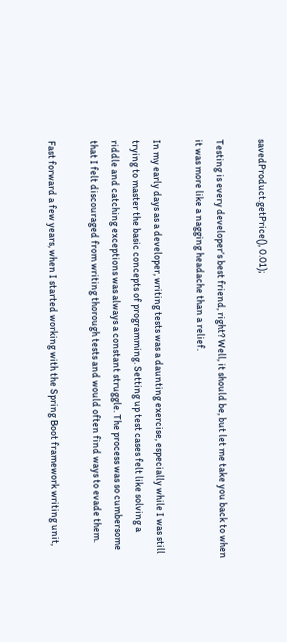savedProduct.getPrice(), 0.01);

Testing is every developer’s best friend, right? Well, it should be, but let me take you back to when it was more like a nagging headache than a relief.

In my early days as a developer, writing tests was a daunting exercise, especially while I was still trying to master the basic concepts of programming. Setting up test cases felt like solving a riddle and catching exceptions was always a constant struggle. The process was so cumbersome that I felt discouraged from writing thorough tests and would often find ways to evade them.

Fast forward a few years, when I started working with the Spring Boot framework writing unit,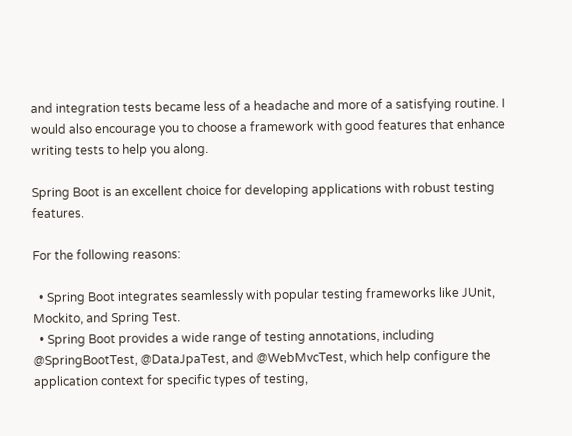and integration tests became less of a headache and more of a satisfying routine. I would also encourage you to choose a framework with good features that enhance writing tests to help you along.

Spring Boot is an excellent choice for developing applications with robust testing features.

For the following reasons:

  • Spring Boot integrates seamlessly with popular testing frameworks like JUnit, Mockito, and Spring Test.
  • Spring Boot provides a wide range of testing annotations, including @SpringBootTest, @DataJpaTest, and @WebMvcTest, which help configure the application context for specific types of testing,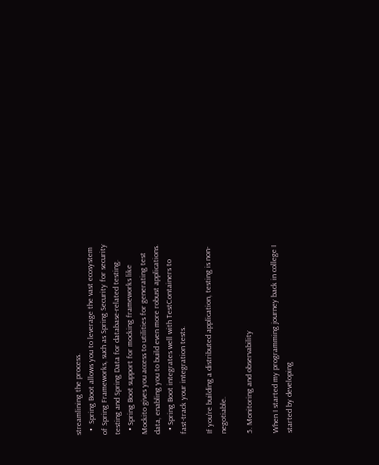streamlining the process.
  •  Spring Boot allows you to leverage the vast ecosystem of Spring Frameworks, such as Spring Security for security testing and Spring Data for database-related testing.
  • Spring Boot support for mocking frameworks like Mockito gives you access to utilities for generating test data, enabling you to build even more robust applications.
  • Spring Boot integrates well with TestContainers to fast-track your integration tests.

If you’re building a distributed application, testing is non-negotiable.

5. Monitoring and observability

When I started my programming journey back in college I started by developing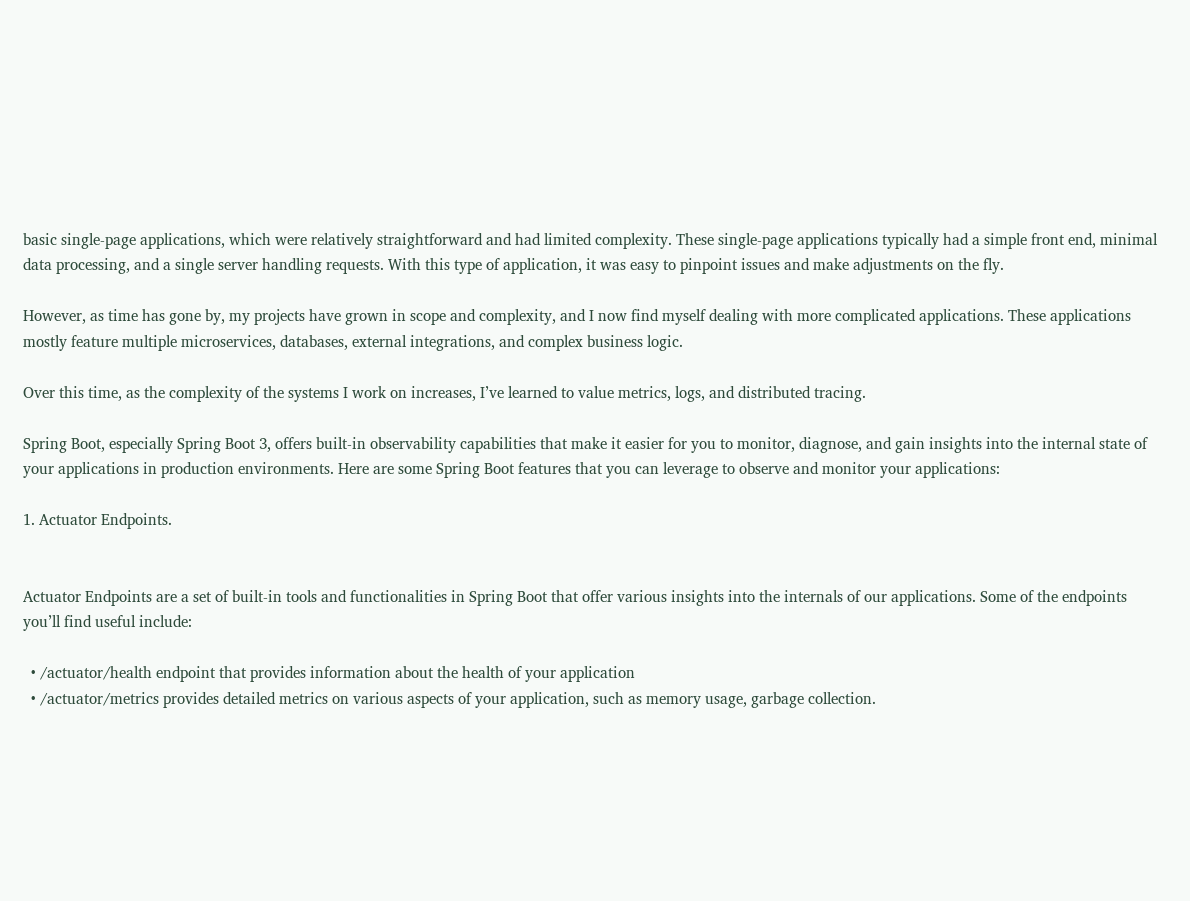basic single-page applications, which were relatively straightforward and had limited complexity. These single-page applications typically had a simple front end, minimal data processing, and a single server handling requests. With this type of application, it was easy to pinpoint issues and make adjustments on the fly.

However, as time has gone by, my projects have grown in scope and complexity, and I now find myself dealing with more complicated applications. These applications mostly feature multiple microservices, databases, external integrations, and complex business logic.

Over this time, as the complexity of the systems I work on increases, I’ve learned to value metrics, logs, and distributed tracing.

Spring Boot, especially Spring Boot 3, offers built-in observability capabilities that make it easier for you to monitor, diagnose, and gain insights into the internal state of your applications in production environments. Here are some Spring Boot features that you can leverage to observe and monitor your applications:

1. Actuator Endpoints.


Actuator Endpoints are a set of built-in tools and functionalities in Spring Boot that offer various insights into the internals of our applications. Some of the endpoints you’ll find useful include:

  • /actuator/health endpoint that provides information about the health of your application
  • /actuator/metrics provides detailed metrics on various aspects of your application, such as memory usage, garbage collection.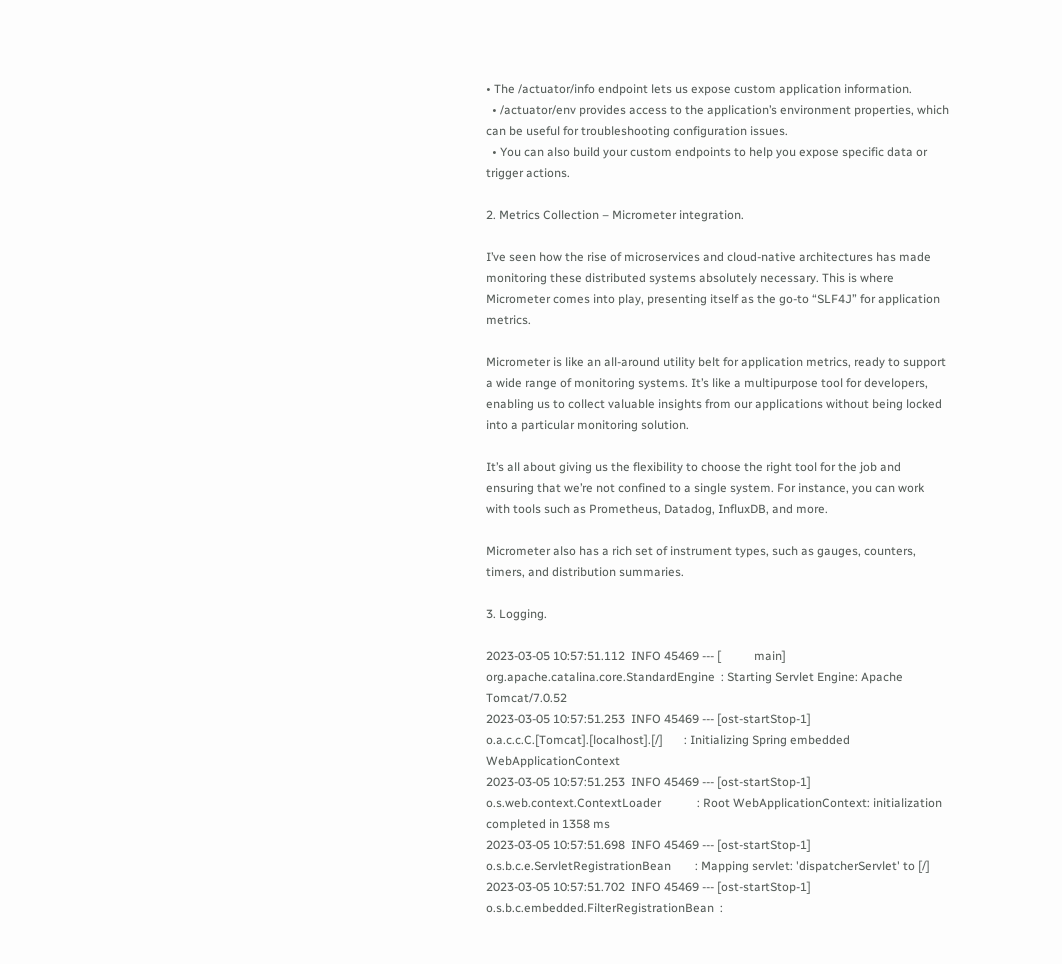• The /actuator/info endpoint lets us expose custom application information.
  • /actuator/env provides access to the application’s environment properties, which can be useful for troubleshooting configuration issues.
  • You can also build your custom endpoints to help you expose specific data or trigger actions.

2. Metrics Collection – Micrometer integration.

I’ve seen how the rise of microservices and cloud-native architectures has made monitoring these distributed systems absolutely necessary. This is where Micrometer comes into play, presenting itself as the go-to “SLF4J” for application metrics.

Micrometer is like an all-around utility belt for application metrics, ready to support a wide range of monitoring systems. It’s like a multipurpose tool for developers, enabling us to collect valuable insights from our applications without being locked into a particular monitoring solution.

It’s all about giving us the flexibility to choose the right tool for the job and ensuring that we’re not confined to a single system. For instance, you can work with tools such as Prometheus, Datadog, InfluxDB, and more.

Micrometer also has a rich set of instrument types, such as gauges, counters, timers, and distribution summaries.

3. Logging.

2023-03-05 10:57:51.112  INFO 45469 --- [           main] org.apache.catalina.core.StandardEngine  : Starting Servlet Engine: Apache Tomcat/7.0.52
2023-03-05 10:57:51.253  INFO 45469 --- [ost-startStop-1] o.a.c.c.C.[Tomcat].[localhost].[/]       : Initializing Spring embedded WebApplicationContext
2023-03-05 10:57:51.253  INFO 45469 --- [ost-startStop-1] o.s.web.context.ContextLoader            : Root WebApplicationContext: initialization completed in 1358 ms
2023-03-05 10:57:51.698  INFO 45469 --- [ost-startStop-1] o.s.b.c.e.ServletRegistrationBean        : Mapping servlet: 'dispatcherServlet' to [/]
2023-03-05 10:57:51.702  INFO 45469 --- [ost-startStop-1] o.s.b.c.embedded.FilterRegistrationBean  :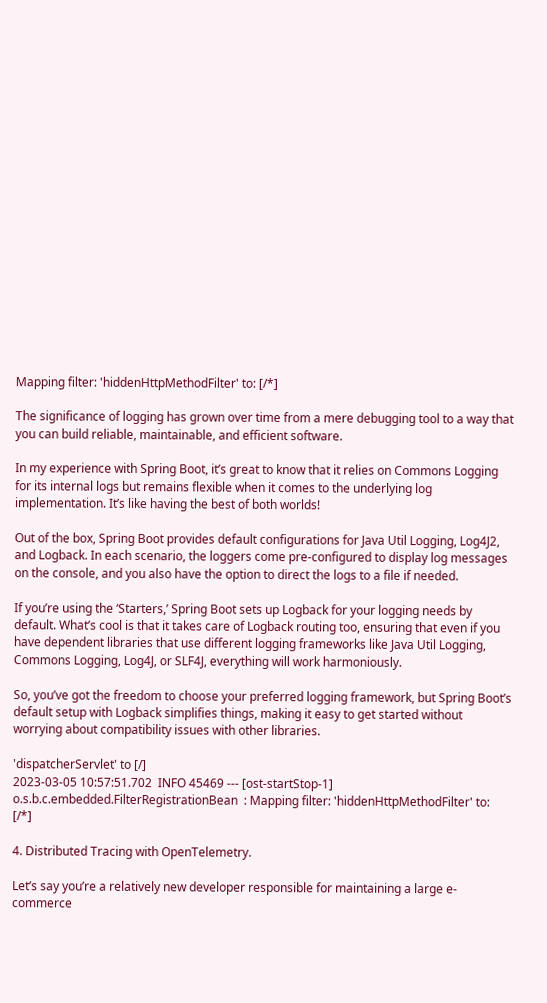Mapping filter: 'hiddenHttpMethodFilter' to: [/*]

The significance of logging has grown over time from a mere debugging tool to a way that you can build reliable, maintainable, and efficient software.

In my experience with Spring Boot, it’s great to know that it relies on Commons Logging for its internal logs but remains flexible when it comes to the underlying log implementation. It’s like having the best of both worlds!

Out of the box, Spring Boot provides default configurations for Java Util Logging, Log4J2, and Logback. In each scenario, the loggers come pre-configured to display log messages on the console, and you also have the option to direct the logs to a file if needed.

If you’re using the ‘Starters,’ Spring Boot sets up Logback for your logging needs by default. What’s cool is that it takes care of Logback routing too, ensuring that even if you have dependent libraries that use different logging frameworks like Java Util Logging, Commons Logging, Log4J, or SLF4J, everything will work harmoniously.

So, you’ve got the freedom to choose your preferred logging framework, but Spring Boot’s default setup with Logback simplifies things, making it easy to get started without worrying about compatibility issues with other libraries.

'dispatcherServlet' to [/]
2023-03-05 10:57:51.702  INFO 45469 --- [ost-startStop-1] o.s.b.c.embedded.FilterRegistrationBean  : Mapping filter: 'hiddenHttpMethodFilter' to: [/*]

4. Distributed Tracing with OpenTelemetry.

Let’s say you’re a relatively new developer responsible for maintaining a large e-commerce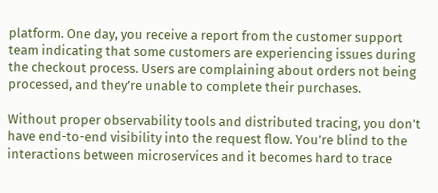platform. One day, you receive a report from the customer support team indicating that some customers are experiencing issues during the checkout process. Users are complaining about orders not being processed, and they’re unable to complete their purchases.

Without proper observability tools and distributed tracing, you don’t have end-to-end visibility into the request flow. You’re blind to the interactions between microservices and it becomes hard to trace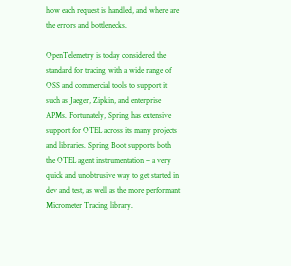how each request is handled, and where are the errors and bottlenecks.

OpenTelemetry is today considered the standard for tracing with a wide range of OSS and commercial tools to support it such as Jaeger, Zipkin, and enterprise APMs. Fortunately, Spring has extensive support for OTEL across its many projects and libraries. Spring Boot supports both the OTEL agent instrumentation – a very quick and unobtrusive way to get started in dev and test, as well as the more performant Micrometer Tracing library.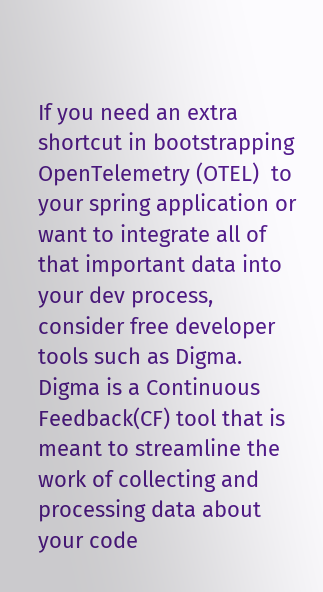If you need an extra shortcut in bootstrapping OpenTelemetry (OTEL)  to your spring application or want to integrate all of that important data into your dev process, consider free developer tools such as Digma. Digma is a Continuous Feedback(CF) tool that is meant to streamline the work of collecting and processing data about your code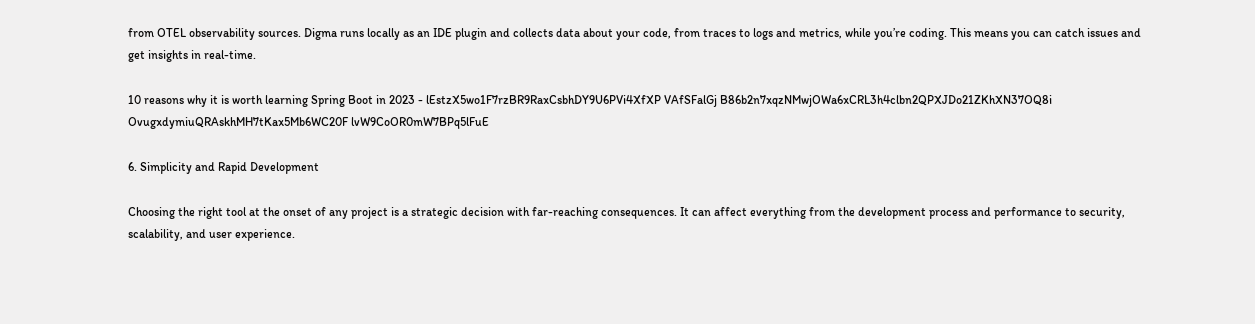from OTEL observability sources. Digma runs locally as an IDE plugin and collects data about your code, from traces to logs and metrics, while you’re coding. This means you can catch issues and get insights in real-time.

10 reasons why it is worth learning Spring Boot in 2023 - lEstzX5wo1F7rzBR9RaxCsbhDY9U6PVi4XfXP VAfSFalGj B86b2n7xqzNMwjOWa6xCRL3h4clbn2QPXJDo21ZKhXN37OQ8i OvugxdymiuQRAskhMH7tKax5Mb6WC20F lvW9CoOR0mW7BPq5lFuE

6. Simplicity and Rapid Development

Choosing the right tool at the onset of any project is a strategic decision with far-reaching consequences. It can affect everything from the development process and performance to security, scalability, and user experience.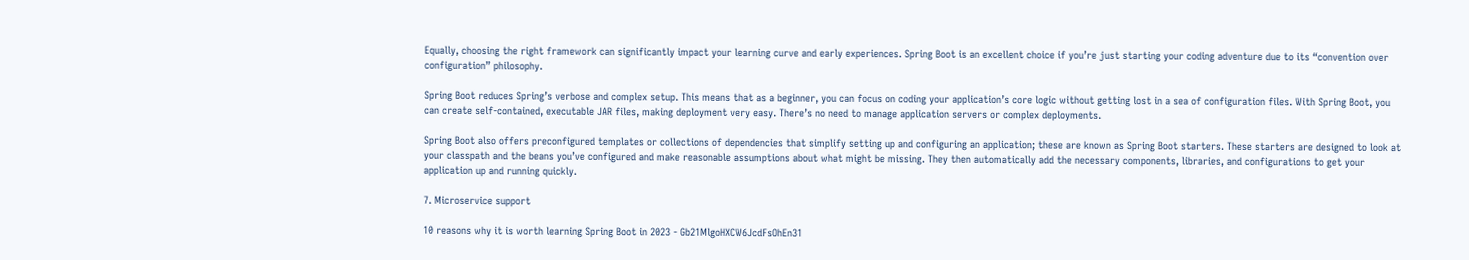Equally, choosing the right framework can significantly impact your learning curve and early experiences. Spring Boot is an excellent choice if you’re just starting your coding adventure due to its “convention over configuration” philosophy.

Spring Boot reduces Spring’s verbose and complex setup. This means that as a beginner, you can focus on coding your application’s core logic without getting lost in a sea of configuration files. With Spring Boot, you can create self-contained, executable JAR files, making deployment very easy. There’s no need to manage application servers or complex deployments.

Spring Boot also offers preconfigured templates or collections of dependencies that simplify setting up and configuring an application; these are known as Spring Boot starters. These starters are designed to look at your classpath and the beans you’ve configured and make reasonable assumptions about what might be missing. They then automatically add the necessary components, libraries, and configurations to get your application up and running quickly.

7. Microservice support

10 reasons why it is worth learning Spring Boot in 2023 - Gb21MlgoHXCW6JcdFsOhEn31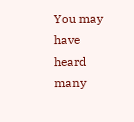You may have heard many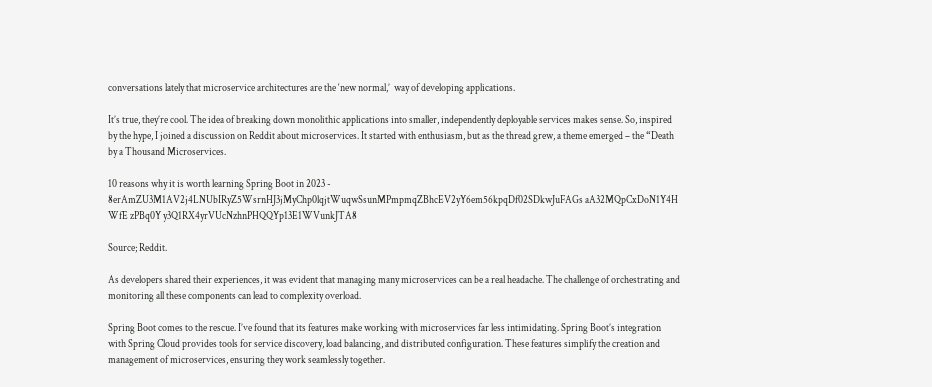conversations lately that microservice architectures are the ‘new normal,’  way of developing applications.

It’s true, they’re cool. The idea of breaking down monolithic applications into smaller, independently deployable services makes sense. So, inspired by the hype, I joined a discussion on Reddit about microservices. It started with enthusiasm, but as the thread grew, a theme emerged – the “Death by a Thousand Microservices.

10 reasons why it is worth learning Spring Boot in 2023 - 8erAmZU3M1AV2j4LNUbIRyZ5WsrnHJ3jMyChp0lqjtWuqwSsunMPmpmqZBhcEV2yY6em56kpqDf02SDkwJuFAGs aA32MQpCxDoN1Y4H WfE zPBq0Y y3Q1RX4yrVUcNzhnPHQQYp13E1WVunkJTA8

Source; Reddit.

As developers shared their experiences, it was evident that managing many microservices can be a real headache. The challenge of orchestrating and monitoring all these components can lead to complexity overload.

Spring Boot comes to the rescue. I’ve found that its features make working with microservices far less intimidating. Spring Boot’s integration with Spring Cloud provides tools for service discovery, load balancing, and distributed configuration. These features simplify the creation and management of microservices, ensuring they work seamlessly together.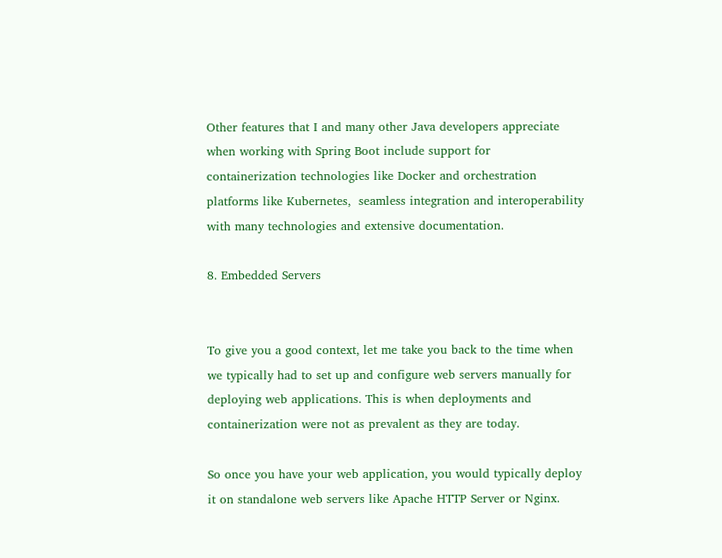Other features that I and many other Java developers appreciate when working with Spring Boot include support for containerization technologies like Docker and orchestration platforms like Kubernetes,  seamless integration and interoperability with many technologies and extensive documentation.

8. Embedded Servers


To give you a good context, let me take you back to the time when we typically had to set up and configure web servers manually for deploying web applications. This is when deployments and containerization were not as prevalent as they are today.

So once you have your web application, you would typically deploy it on standalone web servers like Apache HTTP Server or Nginx.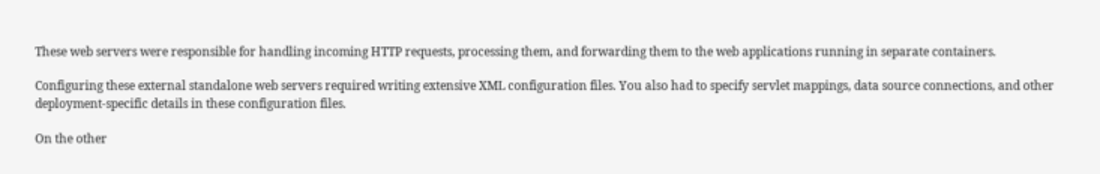These web servers were responsible for handling incoming HTTP requests, processing them, and forwarding them to the web applications running in separate containers.

Configuring these external standalone web servers required writing extensive XML configuration files. You also had to specify servlet mappings, data source connections, and other deployment-specific details in these configuration files.

On the other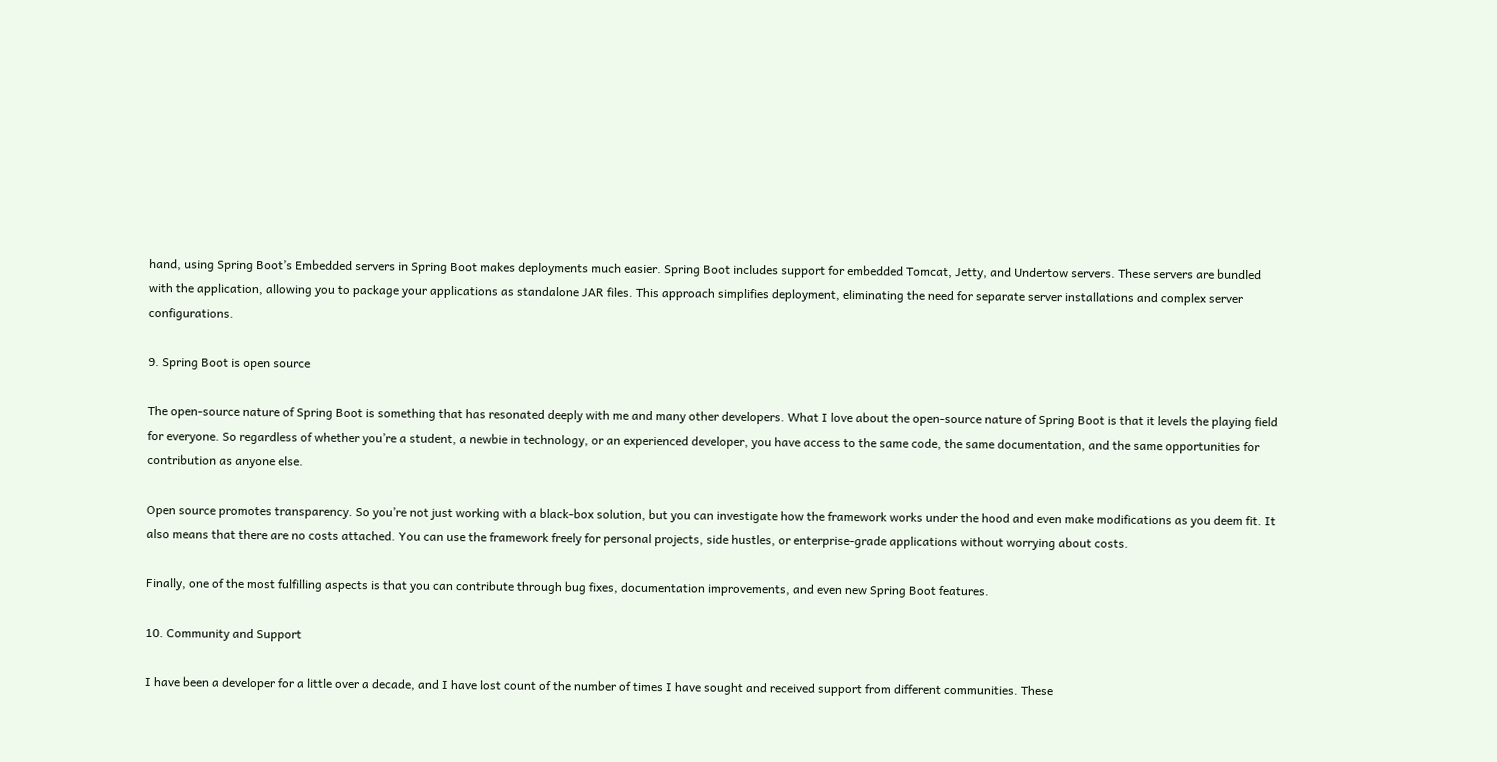hand, using Spring Boot’s Embedded servers in Spring Boot makes deployments much easier. Spring Boot includes support for embedded Tomcat, Jetty, and Undertow servers. These servers are bundled with the application, allowing you to package your applications as standalone JAR files. This approach simplifies deployment, eliminating the need for separate server installations and complex server configurations.

9. Spring Boot is open source

The open-source nature of Spring Boot is something that has resonated deeply with me and many other developers. What I love about the open-source nature of Spring Boot is that it levels the playing field for everyone. So regardless of whether you’re a student, a newbie in technology, or an experienced developer, you have access to the same code, the same documentation, and the same opportunities for contribution as anyone else.

Open source promotes transparency. So you’re not just working with a black-box solution, but you can investigate how the framework works under the hood and even make modifications as you deem fit. It also means that there are no costs attached. You can use the framework freely for personal projects, side hustles, or enterprise-grade applications without worrying about costs.

Finally, one of the most fulfilling aspects is that you can contribute through bug fixes, documentation improvements, and even new Spring Boot features.

10. Community and Support

I have been a developer for a little over a decade, and I have lost count of the number of times I have sought and received support from different communities. These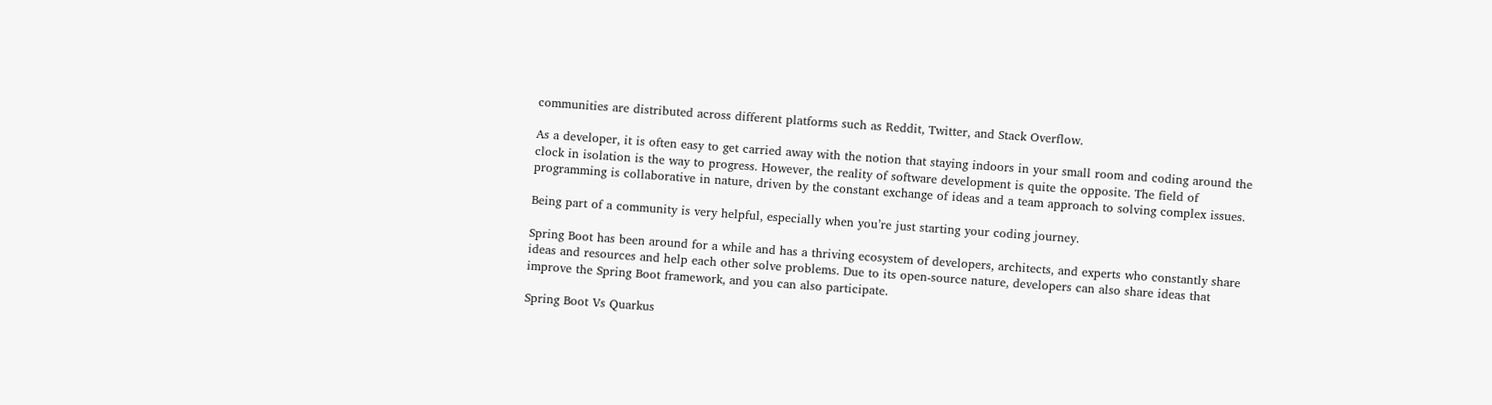communities are distributed across different platforms such as Reddit, Twitter, and Stack Overflow.

As a developer, it is often easy to get carried away with the notion that staying indoors in your small room and coding around the clock in isolation is the way to progress. However, the reality of software development is quite the opposite. The field of programming is collaborative in nature, driven by the constant exchange of ideas and a team approach to solving complex issues.

Being part of a community is very helpful, especially when you’re just starting your coding journey.

Spring Boot has been around for a while and has a thriving ecosystem of developers, architects, and experts who constantly share ideas and resources and help each other solve problems. Due to its open-source nature, developers can also share ideas that improve the Spring Boot framework, and you can also participate.

Spring Boot Vs Quarkus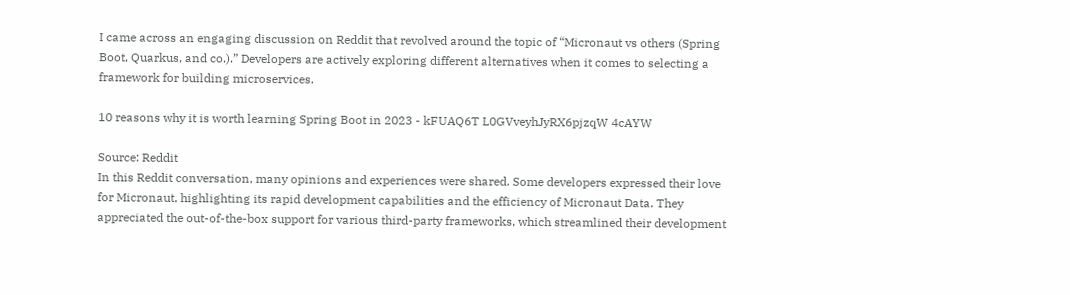I came across an engaging discussion on Reddit that revolved around the topic of “Micronaut vs others (Spring Boot, Quarkus, and co.).” Developers are actively exploring different alternatives when it comes to selecting a framework for building microservices.

10 reasons why it is worth learning Spring Boot in 2023 - kFUAQ6T L0GVveyhJyRX6pjzqW 4cAYW

Source: Reddit
In this Reddit conversation, many opinions and experiences were shared. Some developers expressed their love for Micronaut, highlighting its rapid development capabilities and the efficiency of Micronaut Data. They appreciated the out-of-the-box support for various third-party frameworks, which streamlined their development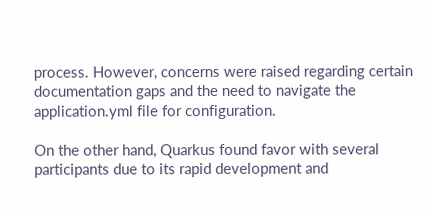process. However, concerns were raised regarding certain documentation gaps and the need to navigate the application.yml file for configuration.

On the other hand, Quarkus found favor with several participants due to its rapid development and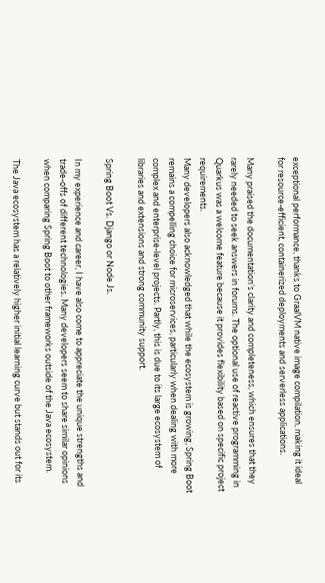exceptional performance, thanks to GraalVM native image compilation, making it ideal for resource-efficient, containerized deployments and serverless applications.

Many praised the documentation’s clarity and completeness, which ensures that they rarely needed to seek answers in forums. The optional use of reactive programming in Quarkus was a welcome feature because it provides flexibility based on specific project requirements.
Many developers also acknowledged that while the ecosystem is growing, Spring Boot remains a compelling choice for microservices, particularly when dealing with more complex and enterprise-level projects. Partly, this is due to its large ecosystem of libraries and extensions and strong community support.

Spring Boot Vs. Django or Node Js.

In my experience and career, I have also come to appreciate the unique strengths and trade-offs of different technologies. Many developers seem to share similar opinions when comparing Spring Boot to other frameworks outside of the Java ecosystem.

The Java ecosystem has a relatively higher initial learning curve but stands out for its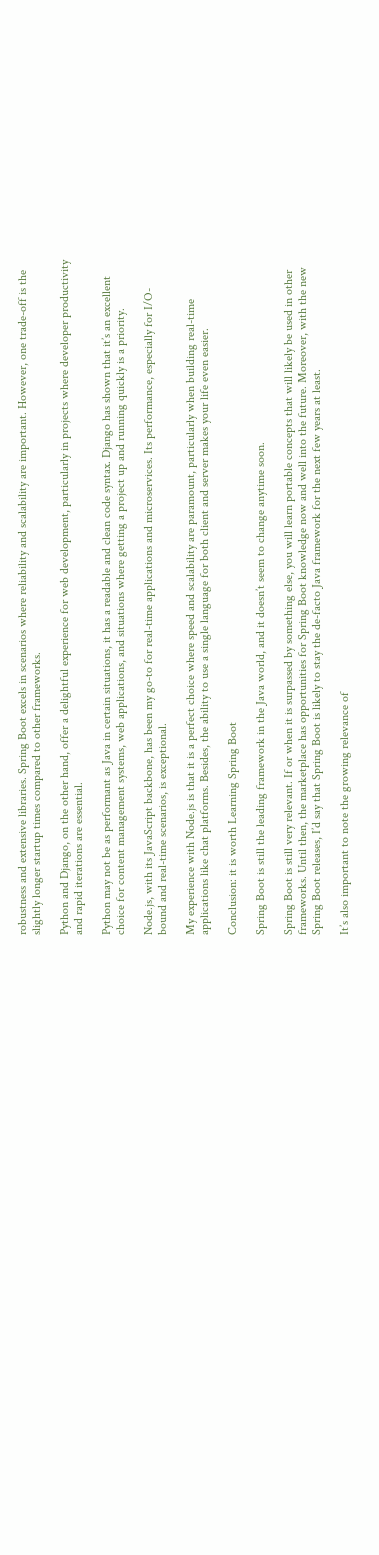robustness and extensive libraries. Spring Boot excels in scenarios where reliability and scalability are important. However, one trade-off is the slightly longer startup times compared to other frameworks.

Python and Django, on the other hand, offer a delightful experience for web development, particularly in projects where developer productivity and rapid iterations are essential.

Python may not be as performant as Java in certain situations, it has a readable and clean code syntax. Django has shown that it’s an excellent choice for content management systems, web applications, and situations where getting a project up and running quickly is a priority.

Node.js, with its JavaScript backbone, has been my go-to for real-time applications and microservices. Its performance, especially for I/O-bound and real-time scenarios, is exceptional.

My experience with Node.js is that it is a perfect choice where speed and scalability are paramount, particularly when building real-time applications like chat platforms. Besides, the ability to use a single language for both client and server makes your life even easier.

Conclusion: it is worth Learning Spring Boot

Spring Boot is still the leading framework in the Java world, and it doesn’t seem to change anytime soon.

Spring Boot is still very relevant. If or when it is surpassed by something else, you will learn portable concepts that will likely be used in other frameworks. Until then, the marketplace has opportunities for Spring Boot knowledge now and well into the future. Moreover, with the new Spring Boot releases, I’d say that Spring Boot is likely to stay the de-facto Java framework for the next few years at least.

It’s also important to note the growing relevance of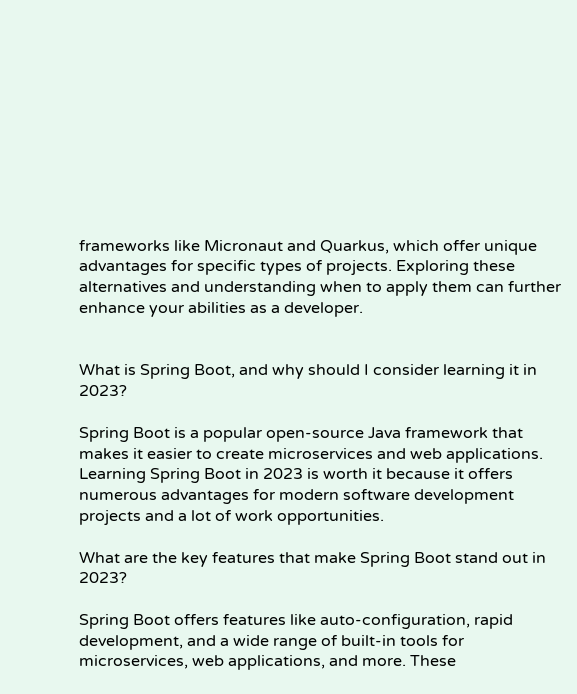frameworks like Micronaut and Quarkus, which offer unique advantages for specific types of projects. Exploring these alternatives and understanding when to apply them can further enhance your abilities as a developer.


What is Spring Boot, and why should I consider learning it in 2023?

Spring Boot is a popular open-source Java framework that makes it easier to create microservices and web applications. Learning Spring Boot in 2023 is worth it because it offers numerous advantages for modern software development projects and a lot of work opportunities.

What are the key features that make Spring Boot stand out in 2023?

Spring Boot offers features like auto-configuration, rapid development, and a wide range of built-in tools for microservices, web applications, and more. These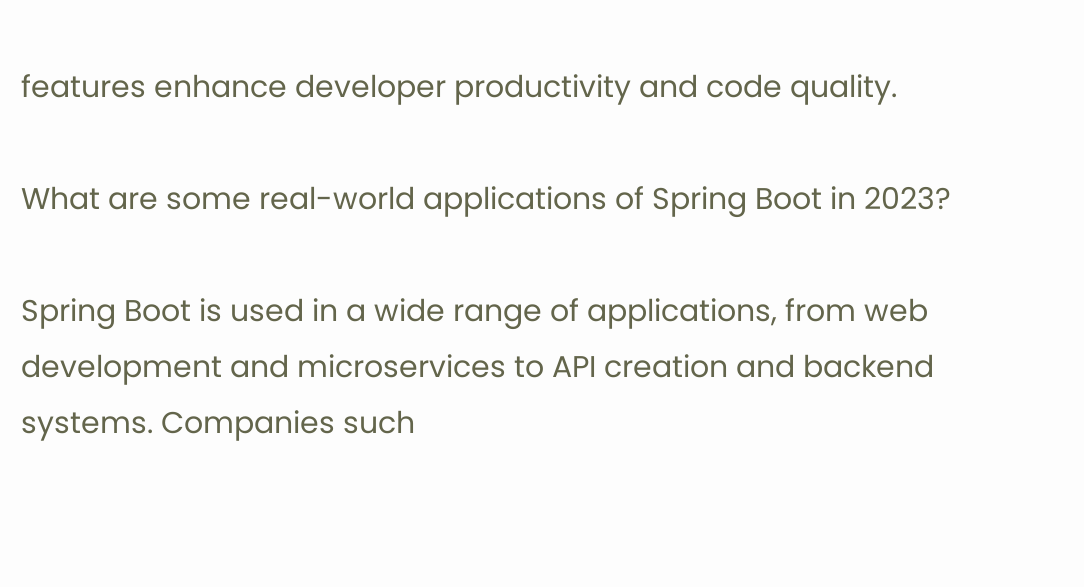features enhance developer productivity and code quality.

What are some real-world applications of Spring Boot in 2023?

Spring Boot is used in a wide range of applications, from web development and microservices to API creation and backend systems. Companies such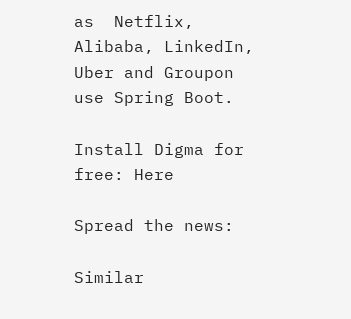as  Netflix, Alibaba, LinkedIn, Uber and Groupon use Spring Boot.

Install Digma for free: Here

Spread the news:

Similar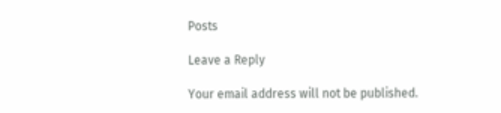Posts

Leave a Reply

Your email address will not be published.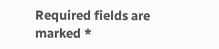Required fields are marked *